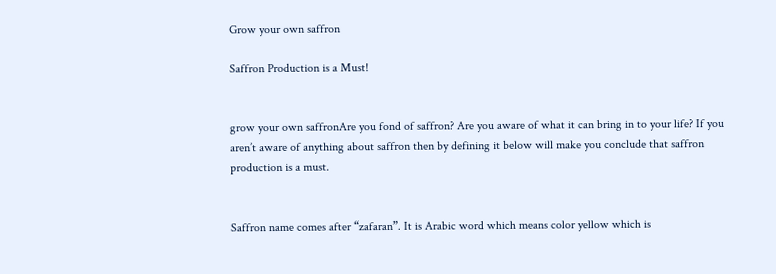Grow your own saffron

Saffron Production is a Must!


grow your own saffronAre you fond of saffron? Are you aware of what it can bring in to your life? If you aren’t aware of anything about saffron then by defining it below will make you conclude that saffron production is a must.


Saffron name comes after “zafaran”. It is Arabic word which means color yellow which is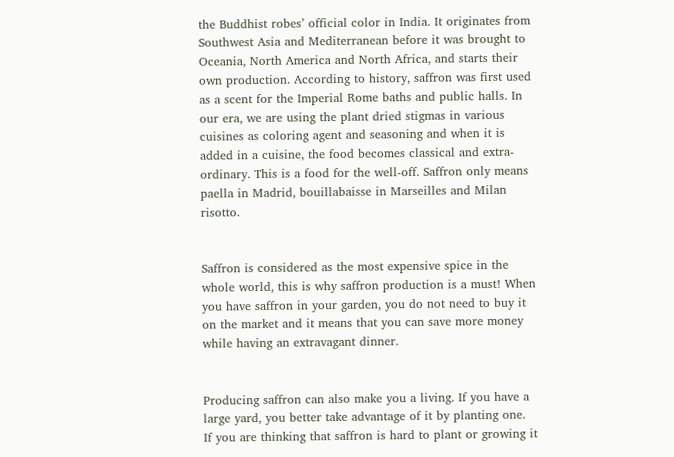the Buddhist robes’ official color in India. It originates from Southwest Asia and Mediterranean before it was brought to Oceania, North America and North Africa, and starts their own production. According to history, saffron was first used as a scent for the Imperial Rome baths and public halls. In our era, we are using the plant dried stigmas in various cuisines as coloring agent and seasoning and when it is added in a cuisine, the food becomes classical and extra-ordinary. This is a food for the well-off. Saffron only means paella in Madrid, bouillabaisse in Marseilles and Milan risotto.


Saffron is considered as the most expensive spice in the whole world, this is why saffron production is a must! When you have saffron in your garden, you do not need to buy it on the market and it means that you can save more money while having an extravagant dinner.


Producing saffron can also make you a living. If you have a large yard, you better take advantage of it by planting one.
If you are thinking that saffron is hard to plant or growing it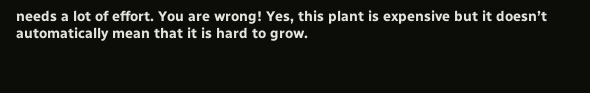needs a lot of effort. You are wrong! Yes, this plant is expensive but it doesn’t automatically mean that it is hard to grow.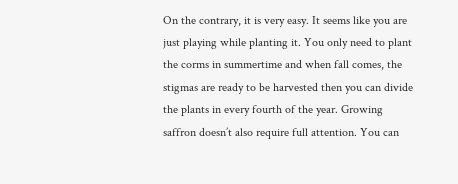On the contrary, it is very easy. It seems like you are just playing while planting it. You only need to plant the corms in summertime and when fall comes, the stigmas are ready to be harvested then you can divide the plants in every fourth of the year. Growing saffron doesn’t also require full attention. You can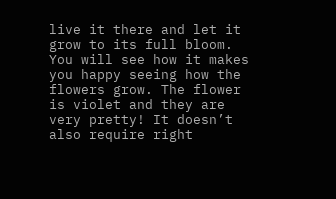live it there and let it grow to its full bloom. You will see how it makes you happy seeing how the flowers grow. The flower is violet and they are very pretty! It doesn’t also require right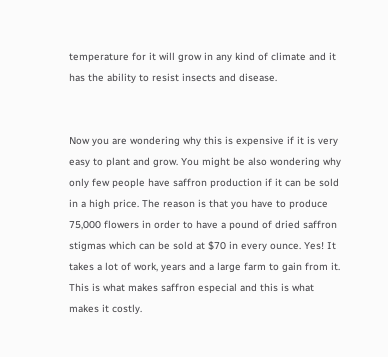temperature for it will grow in any kind of climate and it has the ability to resist insects and disease.


Now you are wondering why this is expensive if it is very easy to plant and grow. You might be also wondering why only few people have saffron production if it can be sold in a high price. The reason is that you have to produce 75,000 flowers in order to have a pound of dried saffron stigmas which can be sold at $70 in every ounce. Yes! It takes a lot of work, years and a large farm to gain from it. This is what makes saffron especial and this is what makes it costly.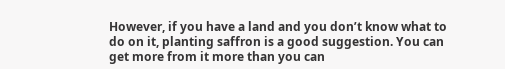However, if you have a land and you don’t know what to do on it, planting saffron is a good suggestion. You can get more from it more than you can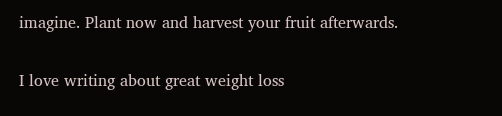imagine. Plant now and harvest your fruit afterwards.


I love writing about great weight loss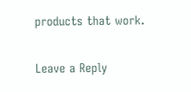products that work.

Leave a Reply